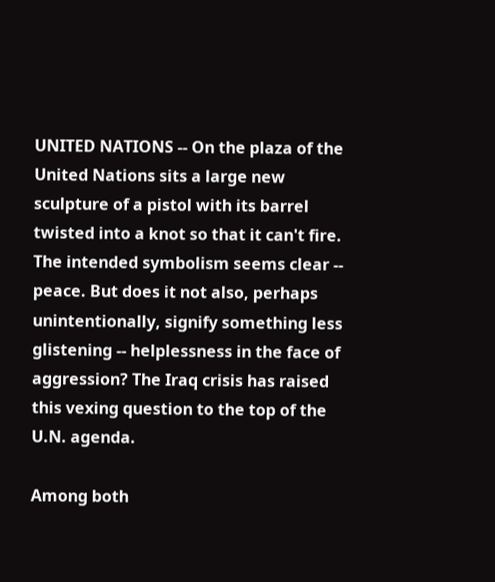UNITED NATIONS -- On the plaza of the United Nations sits a large new sculpture of a pistol with its barrel twisted into a knot so that it can't fire. The intended symbolism seems clear -- peace. But does it not also, perhaps unintentionally, signify something less glistening -- helplessness in the face of aggression? The Iraq crisis has raised this vexing question to the top of the U.N. agenda.

Among both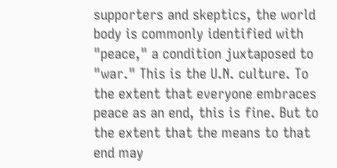supporters and skeptics, the world body is commonly identified with "peace," a condition juxtaposed to "war." This is the U.N. culture. To the extent that everyone embraces peace as an end, this is fine. But to the extent that the means to that end may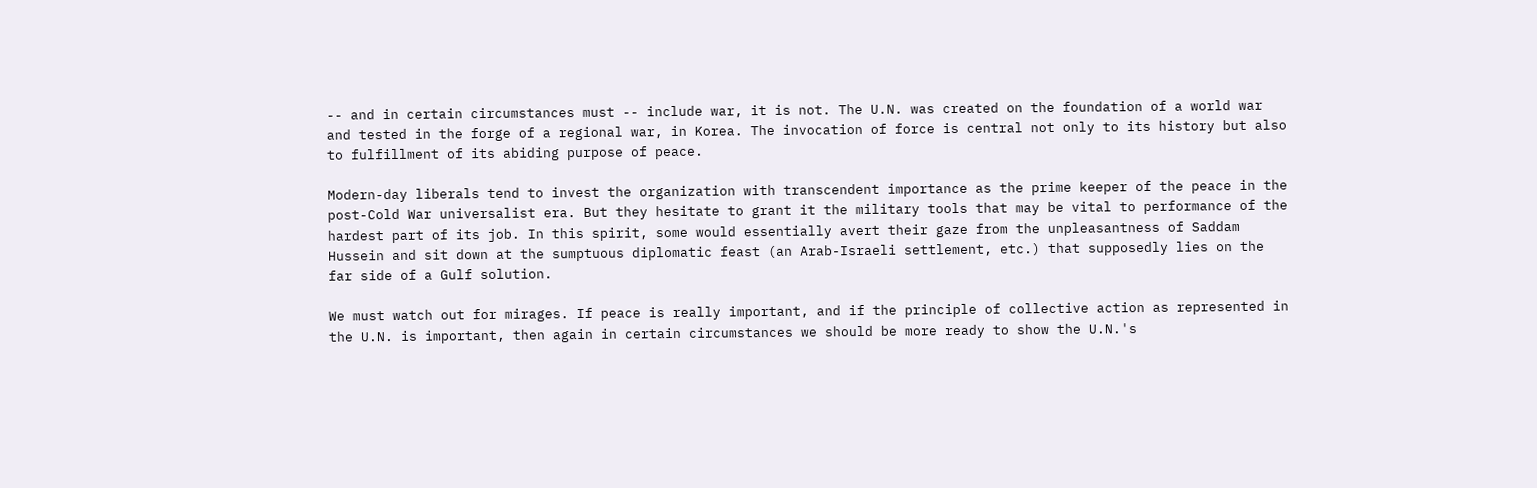-- and in certain circumstances must -- include war, it is not. The U.N. was created on the foundation of a world war and tested in the forge of a regional war, in Korea. The invocation of force is central not only to its history but also to fulfillment of its abiding purpose of peace.

Modern-day liberals tend to invest the organization with transcendent importance as the prime keeper of the peace in the post-Cold War universalist era. But they hesitate to grant it the military tools that may be vital to performance of the hardest part of its job. In this spirit, some would essentially avert their gaze from the unpleasantness of Saddam Hussein and sit down at the sumptuous diplomatic feast (an Arab-Israeli settlement, etc.) that supposedly lies on the far side of a Gulf solution.

We must watch out for mirages. If peace is really important, and if the principle of collective action as represented in the U.N. is important, then again in certain circumstances we should be more ready to show the U.N.'s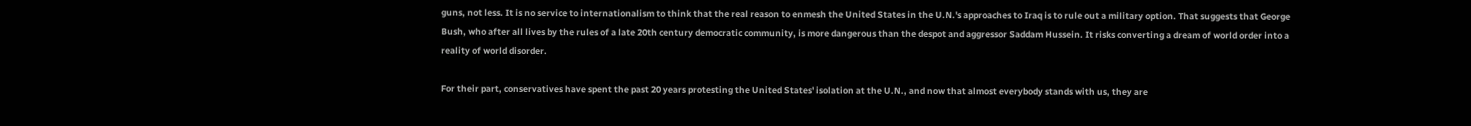guns, not less. It is no service to internationalism to think that the real reason to enmesh the United States in the U.N.'s approaches to Iraq is to rule out a military option. That suggests that George Bush, who after all lives by the rules of a late 20th century democratic community, is more dangerous than the despot and aggressor Saddam Hussein. It risks converting a dream of world order into a reality of world disorder.

For their part, conservatives have spent the past 20 years protesting the United States' isolation at the U.N., and now that almost everybody stands with us, they are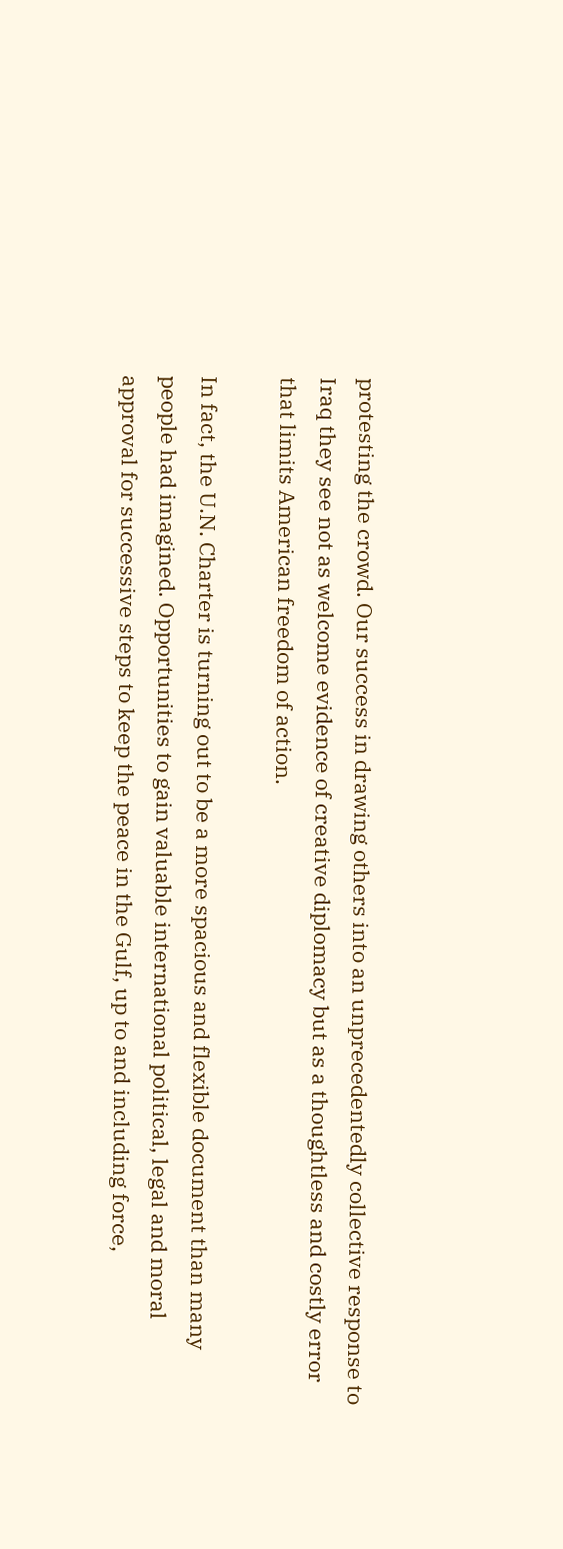protesting the crowd. Our success in drawing others into an unprecedentedly collective response to Iraq they see not as welcome evidence of creative diplomacy but as a thoughtless and costly error that limits American freedom of action.

In fact, the U.N. Charter is turning out to be a more spacious and flexible document than many people had imagined. Opportunities to gain valuable international political, legal and moral approval for successive steps to keep the peace in the Gulf, up to and including force,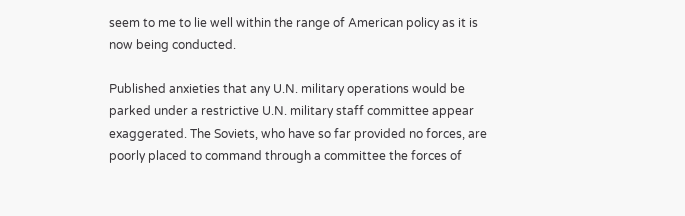seem to me to lie well within the range of American policy as it is now being conducted.

Published anxieties that any U.N. military operations would be parked under a restrictive U.N. military staff committee appear exaggerated. The Soviets, who have so far provided no forces, are poorly placed to command through a committee the forces of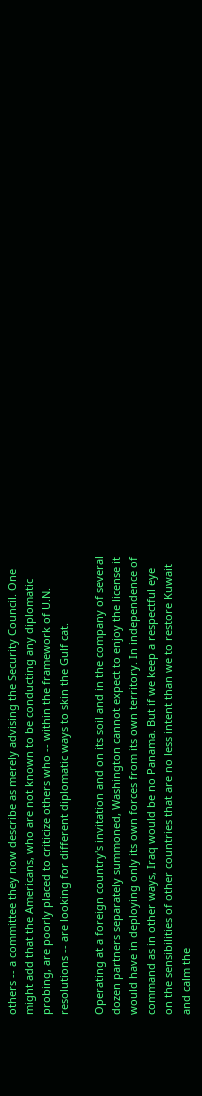others -- a committee they now describe as merely advising the Security Council. One might add that the Americans, who are not known to be conducting any diplomatic probing, are poorly placed to criticize others who -- within the framework of U.N. resolutions -- are looking for different diplomatic ways to skin the Gulf cat.

Operating at a foreign country's invitation and on its soil and in the company of several dozen partners separately summoned, Washington cannot expect to enjoy the license it would have in deploying only its own forces from its own territory. In independence of command as in other ways, Iraq would be no Panama. But if we keep a respectful eye on the sensibilities of other countries that are no less intent than we to restore Kuwait and calm the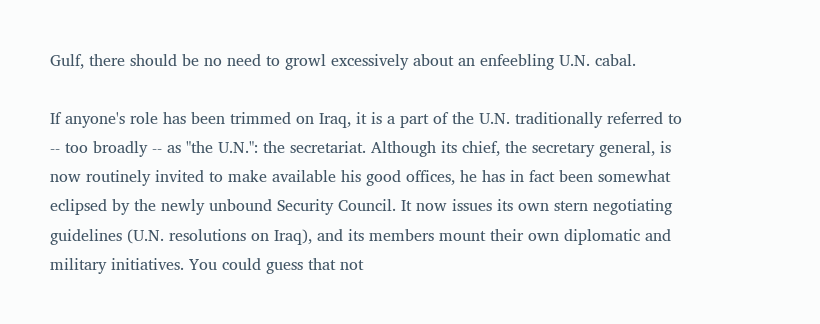Gulf, there should be no need to growl excessively about an enfeebling U.N. cabal.

If anyone's role has been trimmed on Iraq, it is a part of the U.N. traditionally referred to -- too broadly -- as "the U.N.": the secretariat. Although its chief, the secretary general, is now routinely invited to make available his good offices, he has in fact been somewhat eclipsed by the newly unbound Security Council. It now issues its own stern negotiating guidelines (U.N. resolutions on Iraq), and its members mount their own diplomatic and military initiatives. You could guess that not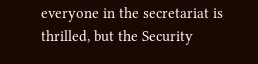everyone in the secretariat is thrilled, but the Security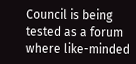Council is being tested as a forum where like-minded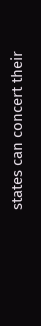states can concert their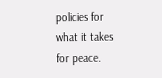policies for what it takes for peace.